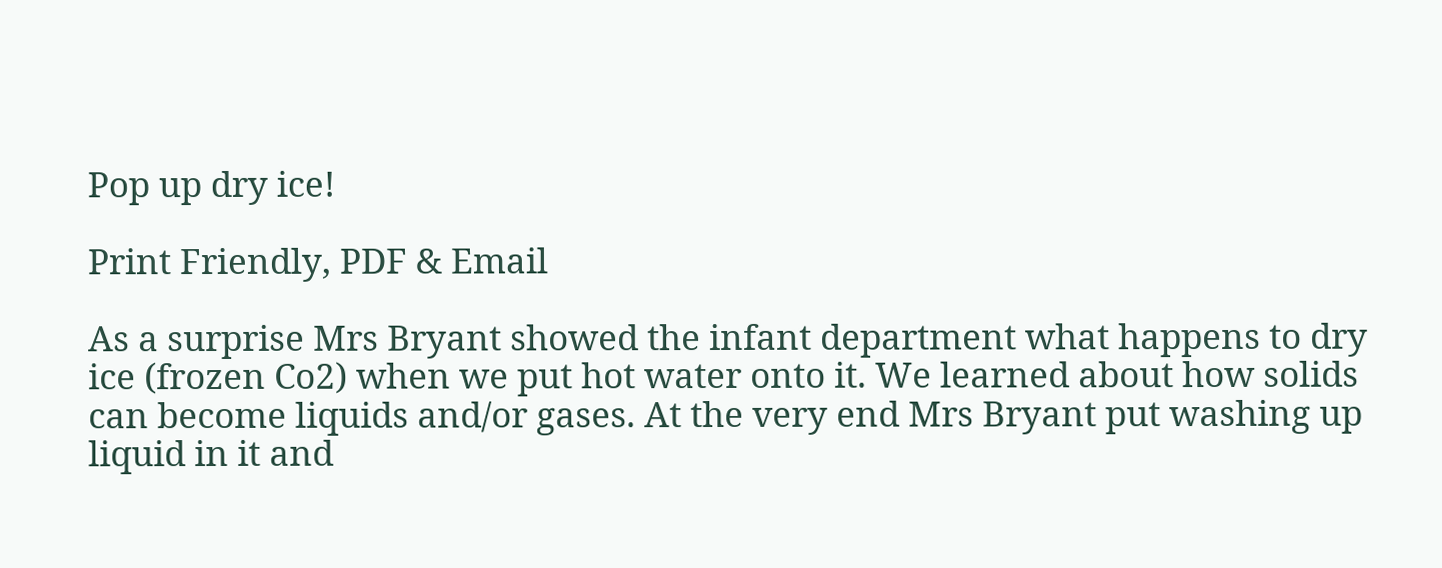Pop up dry ice!

Print Friendly, PDF & Email

As a surprise Mrs Bryant showed the infant department what happens to dry ice (frozen Co2) when we put hot water onto it. We learned about how solids can become liquids and/or gases. At the very end Mrs Bryant put washing up liquid in it and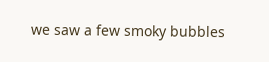we saw a few smoky bubbles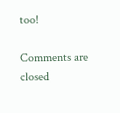too!

Comments are closed